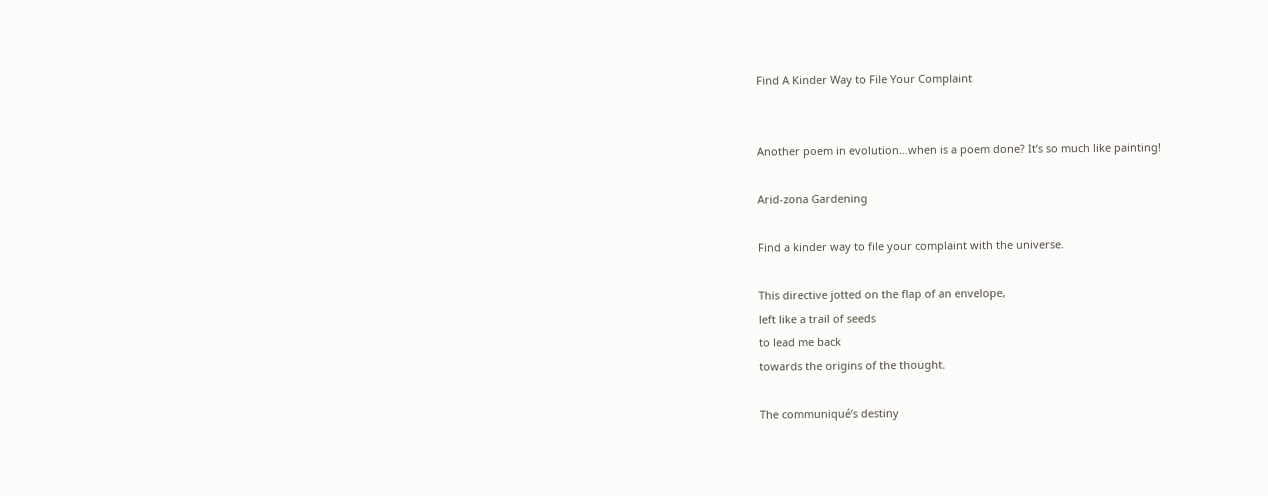Find A Kinder Way to File Your Complaint


Another poem in evolution…when is a poem done? It’s so much like painting!

Arid-zona Gardening

Find a kinder way to file your complaint with the universe.

This directive jotted on the flap of an envelope,
left like a trail of seeds
to lead me back
towards the origins of the thought.

The communiqué’s destiny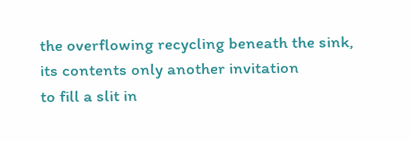the overflowing recycling beneath the sink,
its contents only another invitation
to fill a slit in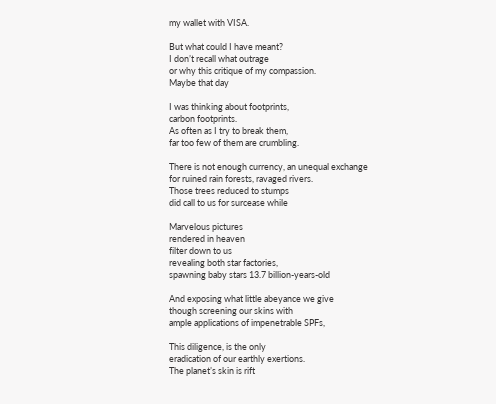my wallet with VISA.

But what could I have meant?
I don’t recall what outrage
or why this critique of my compassion.
Maybe that day

I was thinking about footprints,
carbon footprints.
As often as I try to break them,
far too few of them are crumbling.

There is not enough currency, an unequal exchange
for ruined rain forests, ravaged rivers.
Those trees reduced to stumps
did call to us for surcease while

Marvelous pictures
rendered in heaven
filter down to us
revealing both star factories,
spawning baby stars 13.7 billion-years-old

And exposing what little abeyance we give
though screening our skins with
ample applications of impenetrable SPFs,

This diligence, is the only
eradication of our earthly exertions.
The planet’s skin is rift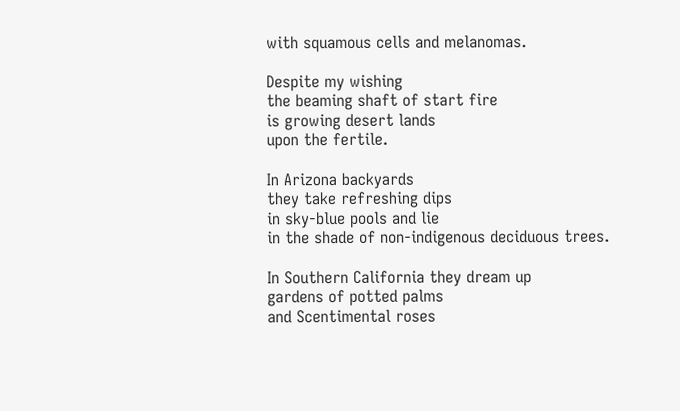with squamous cells and melanomas.

Despite my wishing
the beaming shaft of start fire
is growing desert lands
upon the fertile.

In Arizona backyards
they take refreshing dips
in sky-blue pools and lie
in the shade of non-indigenous deciduous trees.

In Southern California they dream up
gardens of potted palms
and Scentimental roses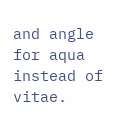and angle for aqua instead of vitae.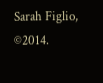Sarah Figlio, ©2014.